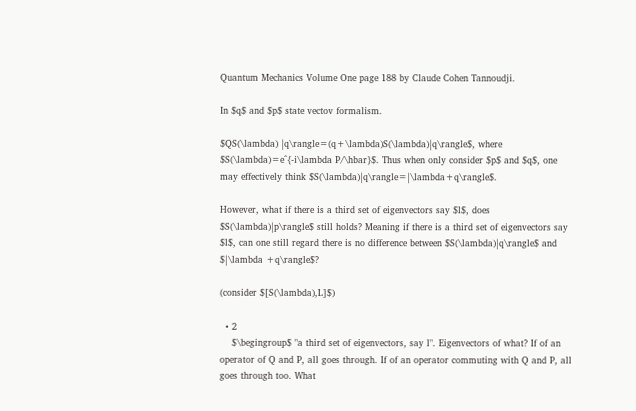Quantum Mechanics Volume One page 188 by Claude Cohen Tannoudji.

In $q$ and $p$ state vectov formalism.

$QS(\lambda) |q\rangle=(q+\lambda)S(\lambda)|q\rangle$, where $S(\lambda)=e^{-i\lambda P/\hbar}$. Thus when only consider $p$ and $q$, one may effectively think $S(\lambda)|q\rangle=|\lambda+q\rangle$.

However, what if there is a third set of eigenvectors say $l$, does $S(\lambda)|p\rangle$ still holds? Meaning if there is a third set of eigenvectors say $l$, can one still regard there is no difference between $S(\lambda)|q\rangle$ and $|\lambda +q\rangle$?

(consider $[S(\lambda),L]$)

  • 2
    $\begingroup$ "a third set of eigenvectors, say l". Eigenvectors of what? If of an operator of Q and P, all goes through. If of an operator commuting with Q and P, all goes through too. What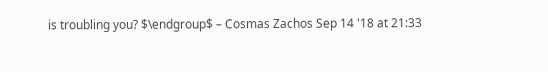is troubling you? $\endgroup$ – Cosmas Zachos Sep 14 '18 at 21:33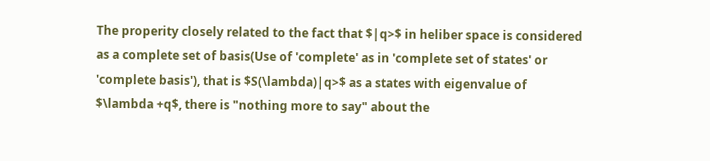The properity closely related to the fact that $|q>$ in heliber space is considered as a complete set of basis(Use of 'complete' as in 'complete set of states' or 'complete basis'), that is $S(\lambda)|q>$ as a states with eigenvalue of $\lambda +q$, there is "nothing more to say" about the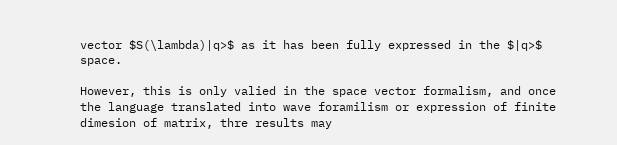vector $S(\lambda)|q>$ as it has been fully expressed in the $|q>$ space.

However, this is only valied in the space vector formalism, and once the language translated into wave foramilism or expression of finite dimesion of matrix, thre results may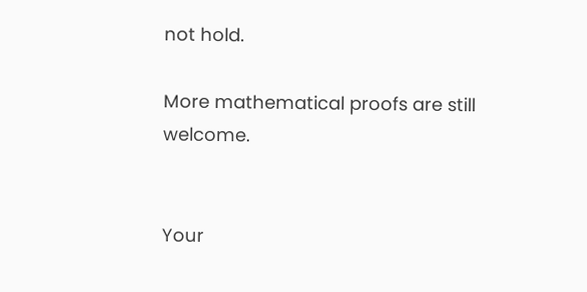not hold.

More mathematical proofs are still welcome.


Your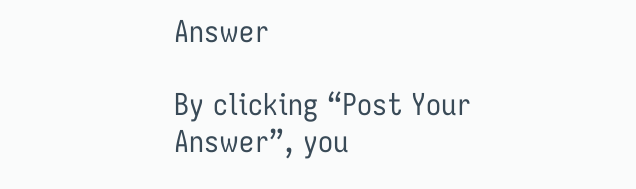Answer

By clicking “Post Your Answer”, you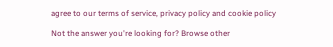agree to our terms of service, privacy policy and cookie policy

Not the answer you're looking for? Browse other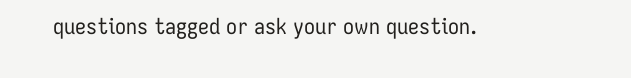questions tagged or ask your own question.